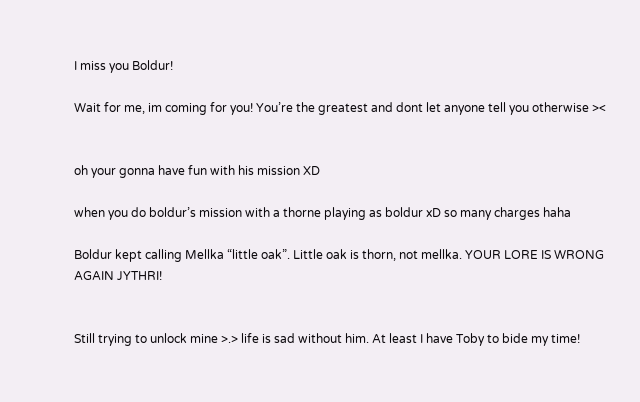I miss you Boldur!

Wait for me, im coming for you! You’re the greatest and dont let anyone tell you otherwise ><


oh your gonna have fun with his mission XD

when you do boldur’s mission with a thorne playing as boldur xD so many charges haha

Boldur kept calling Mellka “little oak”. Little oak is thorn, not mellka. YOUR LORE IS WRONG AGAIN JYTHRI!


Still trying to unlock mine >.> life is sad without him. At least I have Toby to bide my time!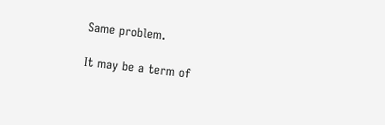Same problem.

It may be a term of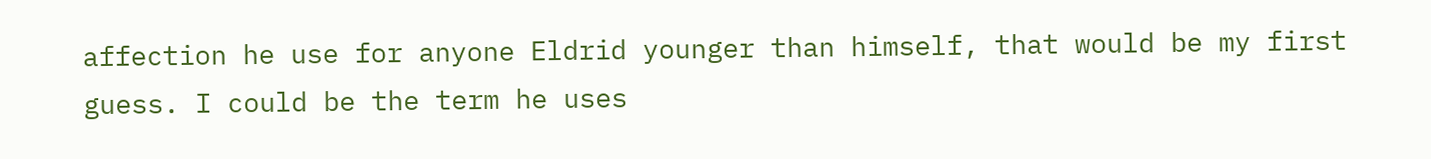affection he use for anyone Eldrid younger than himself, that would be my first guess. I could be the term he uses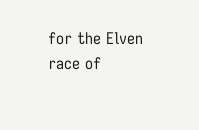for the Elven race of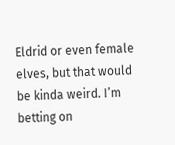Eldrid or even female elves, but that would be kinda weird. I’m betting on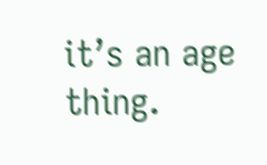it’s an age thing.